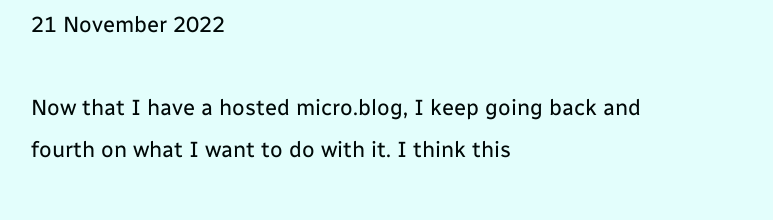21 November 2022

Now that I have a hosted micro.blog, I keep going back and fourth on what I want to do with it. I think this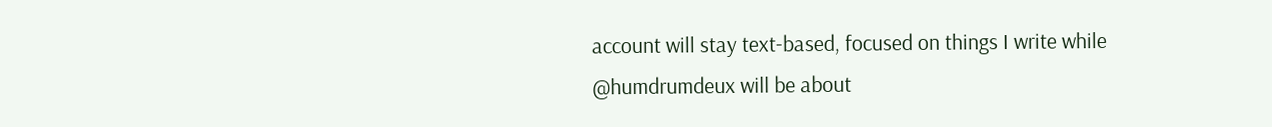account will stay text-based, focused on things I write while @humdrumdeux will be about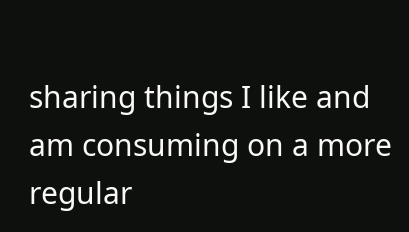sharing things I like and am consuming on a more regular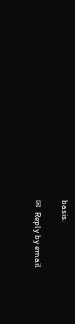basis.

✉  Reply by email